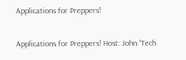Applications for Preppers!

Applications for Preppers! Host: John “Tech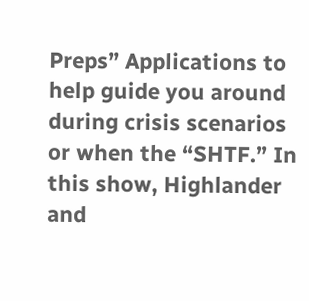Preps” Applications to help guide you around during crisis scenarios or when the “SHTF.” In this show, Highlander and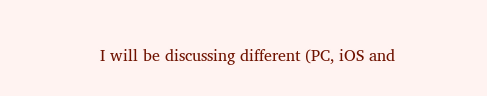I will be discussing different (PC, iOS and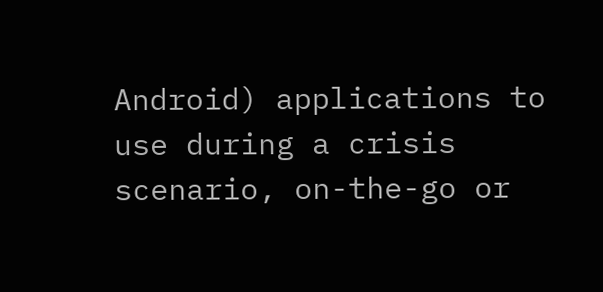Android) applications to use during a crisis scenario, on-the-go or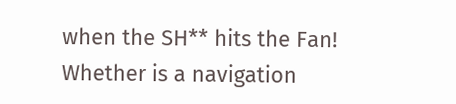when the SH** hits the Fan! Whether is a navigation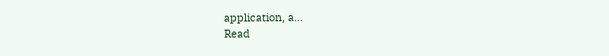application, a…
Read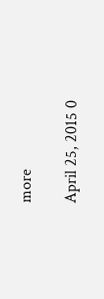more

April 25, 2015 0